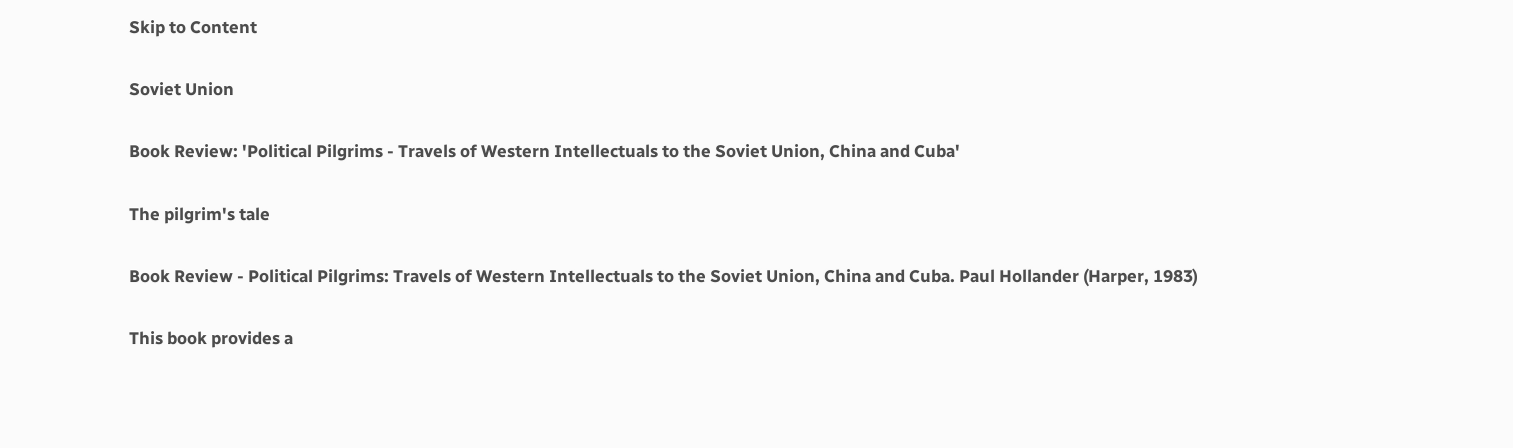Skip to Content

Soviet Union

Book Review: 'Political Pilgrims - Travels of Western Intellectuals to the Soviet Union, China and Cuba'

The pilgrim's tale

Book Review - Political Pilgrims: Travels of Western Intellectuals to the Soviet Union, China and Cuba. Paul Hollander (Harper, 1983)

This book provides a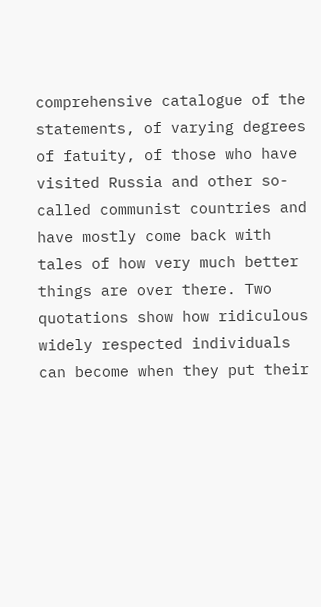comprehensive catalogue of the statements, of varying degrees of fatuity, of those who have visited Russia and other so-called communist countries and have mostly come back with tales of how very much better things are over there. Two quotations show how ridiculous widely respected individuals can become when they put their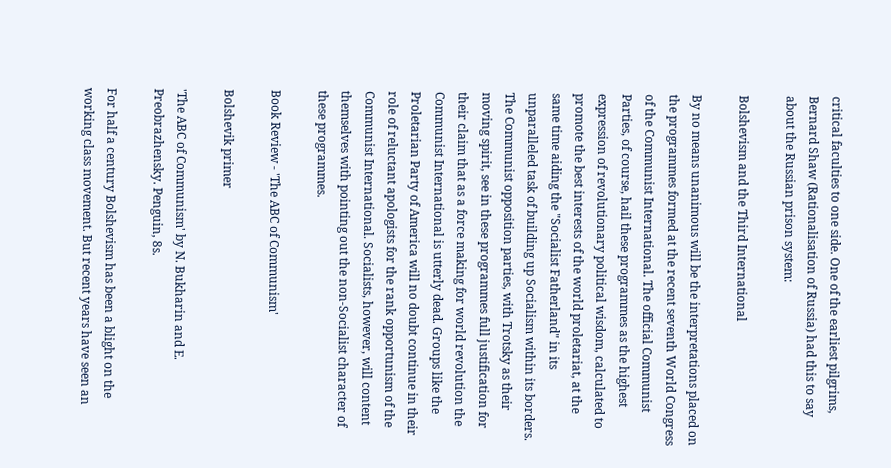critical faculties to one side. One of the earliest pilgrims, Bernard Shaw (Rationalisation of Russia) had this to say about the Russian prison system:

Bolshevism and the Third International

By no means unanimous will be the interpretations placed on the programmes formed at the recent seventh World Congress of the Communist International. The official Communist Parties, of course, hail these programmes as the highest expression of revolutionary political wisdom, calculated to promote the best interests of the world proletariat, at the same time aiding the "Socialist Fatherland" in its unparalleled task of building up Socialism within its borders. The Communist opposition parties, with Trotsky as their moving spirit, see in these programmes full justification for their claim that as a force making for world revolution the Communist International is utterly dead. Groups like the Proletarian Party of America will no doubt continue in their role of reluctant apologists for the rank opportunism of the Communist International. Socialists, however, will content themselves with pointing out the non-Socialist character of these programmes.

Book Review - 'The ABC of Communism'

Bolshevik primer

'The ABC of Communism' by N. Bukharin and E. Preobrazhensky. Penguin, 8s.

For half a century Bolshevism has been a blight on the working class movement. But recent years have seen an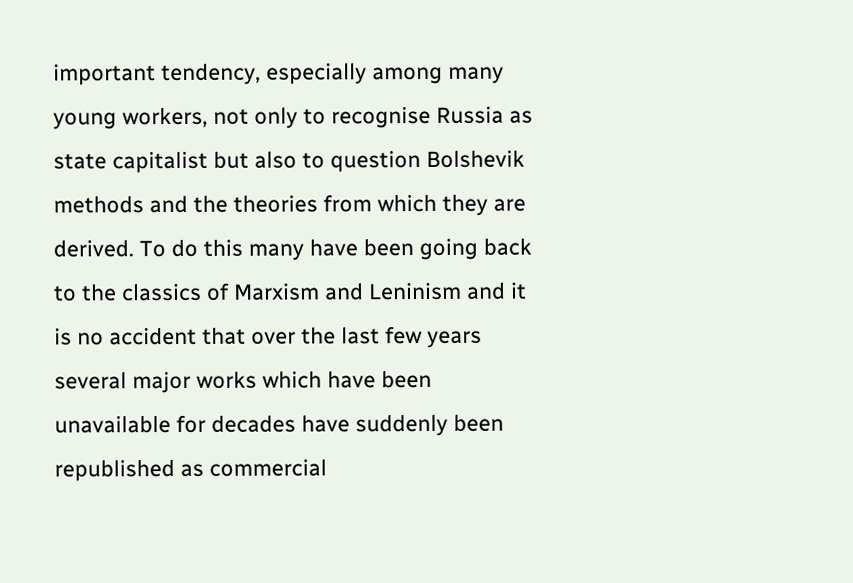important tendency, especially among many young workers, not only to recognise Russia as state capitalist but also to question Bolshevik methods and the theories from which they are derived. To do this many have been going back to the classics of Marxism and Leninism and it is no accident that over the last few years several major works which have been unavailable for decades have suddenly been republished as commercial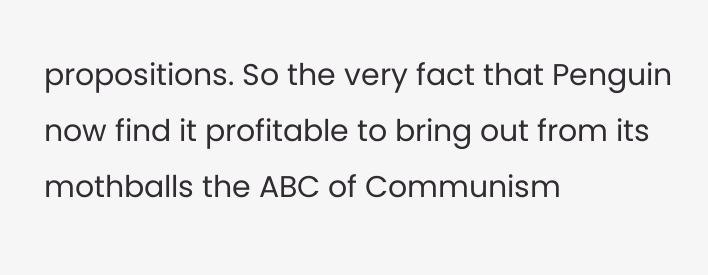propositions. So the very fact that Penguin now find it profitable to bring out from its mothballs the ABC of Communism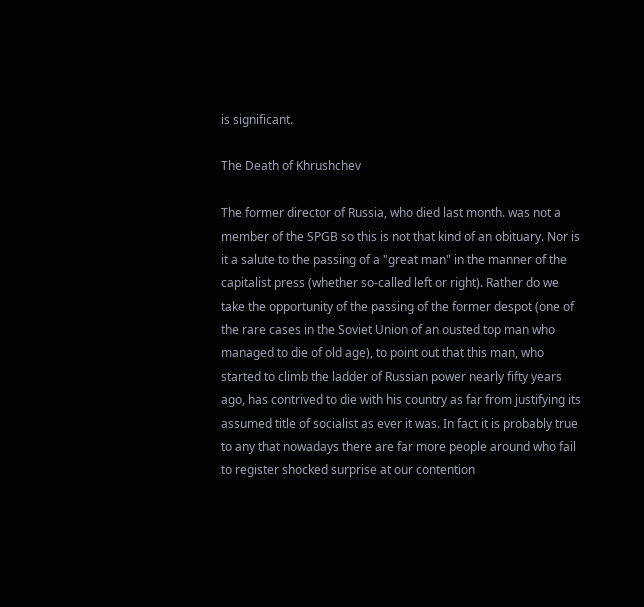is significant.

The Death of Khrushchev

The former director of Russia, who died last month. was not a member of the SPGB so this is not that kind of an obituary. Nor is it a salute to the passing of a "great man" in the manner of the capitalist press (whether so-called left or right). Rather do we take the opportunity of the passing of the former despot (one of the rare cases in the Soviet Union of an ousted top man who managed to die of old age), to point out that this man, who started to climb the ladder of Russian power nearly fifty years ago, has contrived to die with his country as far from justifying its assumed title of socialist as ever it was. In fact it is probably true to any that nowadays there are far more people around who fail to register shocked surprise at our contention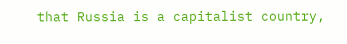that Russia is a capitalist country,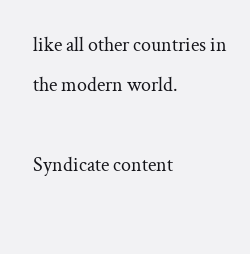like all other countries in the modern world.

Syndicate content